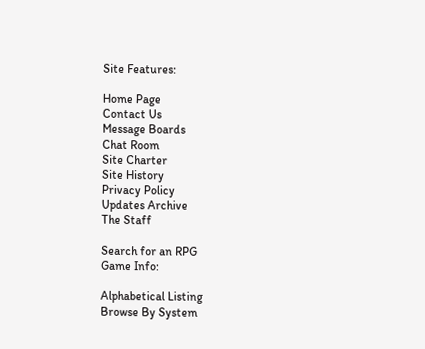Site Features:

Home Page
Contact Us
Message Boards
Chat Room
Site Charter
Site History
Privacy Policy
Updates Archive
The Staff

Search for an RPG
Game Info:

Alphabetical Listing
Browse By System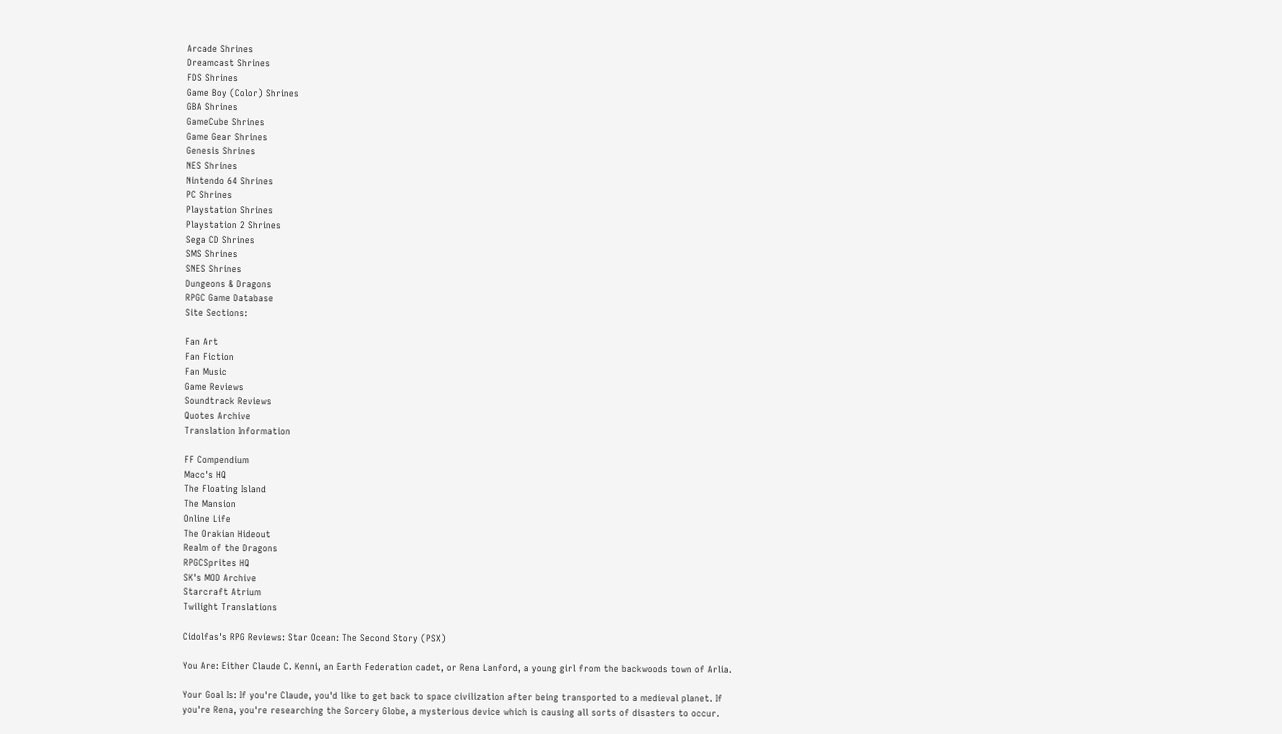Arcade Shrines
Dreamcast Shrines
FDS Shrines
Game Boy (Color) Shrines
GBA Shrines
GameCube Shrines
Game Gear Shrines
Genesis Shrines
NES Shrines
Nintendo 64 Shrines
PC Shrines
Playstation Shrines
Playstation 2 Shrines
Sega CD Shrines
SMS Shrines
SNES Shrines
Dungeons & Dragons
RPGC Game Database
Site Sections:

Fan Art
Fan Fiction
Fan Music
Game Reviews
Soundtrack Reviews
Quotes Archive
Translation Information

FF Compendium
Macc's HQ
The Floating Island
The Mansion
Online Life
The Orakian Hideout
Realm of the Dragons
RPGCSprites HQ
SK's MOD Archive
Starcraft Atrium
Twilight Translations

Cidolfas's RPG Reviews: Star Ocean: The Second Story (PSX)

You Are: Either Claude C. Kenni, an Earth Federation cadet, or Rena Lanford, a young girl from the backwoods town of Arlia.

Your Goal Is: If you're Claude, you'd like to get back to space civilization after being transported to a medieval planet. If you're Rena, you're researching the Sorcery Globe, a mysterious device which is causing all sorts of disasters to occur.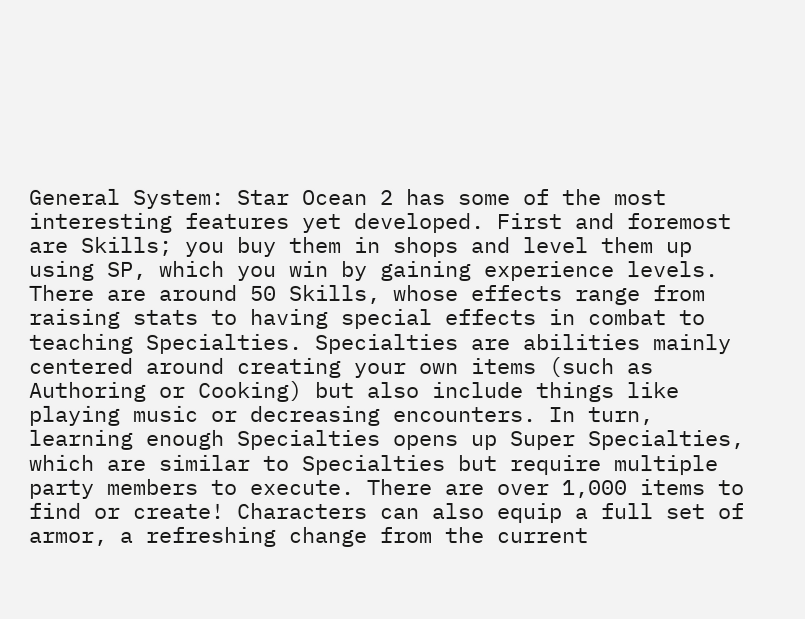General System: Star Ocean 2 has some of the most interesting features yet developed. First and foremost are Skills; you buy them in shops and level them up using SP, which you win by gaining experience levels. There are around 50 Skills, whose effects range from raising stats to having special effects in combat to teaching Specialties. Specialties are abilities mainly centered around creating your own items (such as Authoring or Cooking) but also include things like playing music or decreasing encounters. In turn, learning enough Specialties opens up Super Specialties, which are similar to Specialties but require multiple party members to execute. There are over 1,000 items to find or create! Characters can also equip a full set of armor, a refreshing change from the current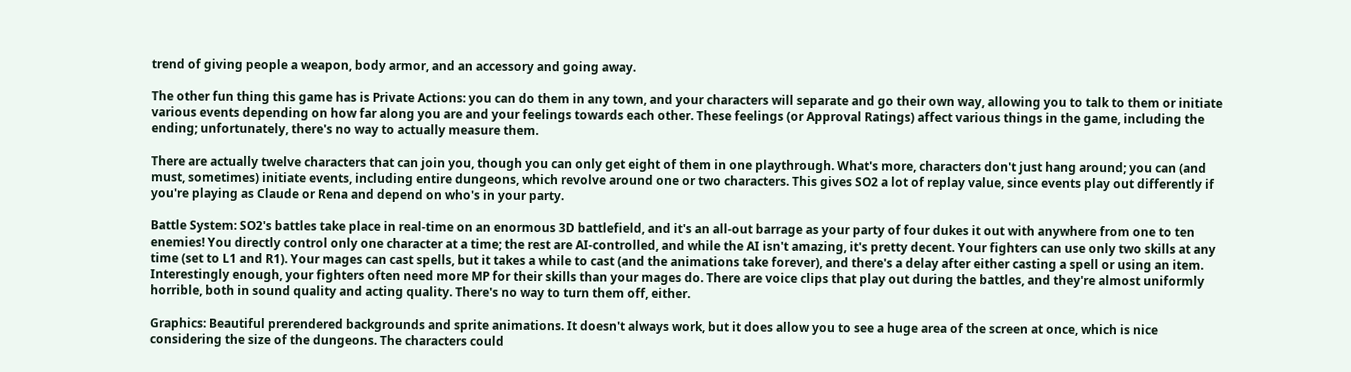trend of giving people a weapon, body armor, and an accessory and going away.

The other fun thing this game has is Private Actions: you can do them in any town, and your characters will separate and go their own way, allowing you to talk to them or initiate various events depending on how far along you are and your feelings towards each other. These feelings (or Approval Ratings) affect various things in the game, including the ending; unfortunately, there's no way to actually measure them.

There are actually twelve characters that can join you, though you can only get eight of them in one playthrough. What's more, characters don't just hang around; you can (and must, sometimes) initiate events, including entire dungeons, which revolve around one or two characters. This gives SO2 a lot of replay value, since events play out differently if you're playing as Claude or Rena and depend on who's in your party.

Battle System: SO2's battles take place in real-time on an enormous 3D battlefield, and it's an all-out barrage as your party of four dukes it out with anywhere from one to ten enemies! You directly control only one character at a time; the rest are AI-controlled, and while the AI isn't amazing, it's pretty decent. Your fighters can use only two skills at any time (set to L1 and R1). Your mages can cast spells, but it takes a while to cast (and the animations take forever), and there's a delay after either casting a spell or using an item. Interestingly enough, your fighters often need more MP for their skills than your mages do. There are voice clips that play out during the battles, and they're almost uniformly horrible, both in sound quality and acting quality. There's no way to turn them off, either.

Graphics: Beautiful prerendered backgrounds and sprite animations. It doesn't always work, but it does allow you to see a huge area of the screen at once, which is nice considering the size of the dungeons. The characters could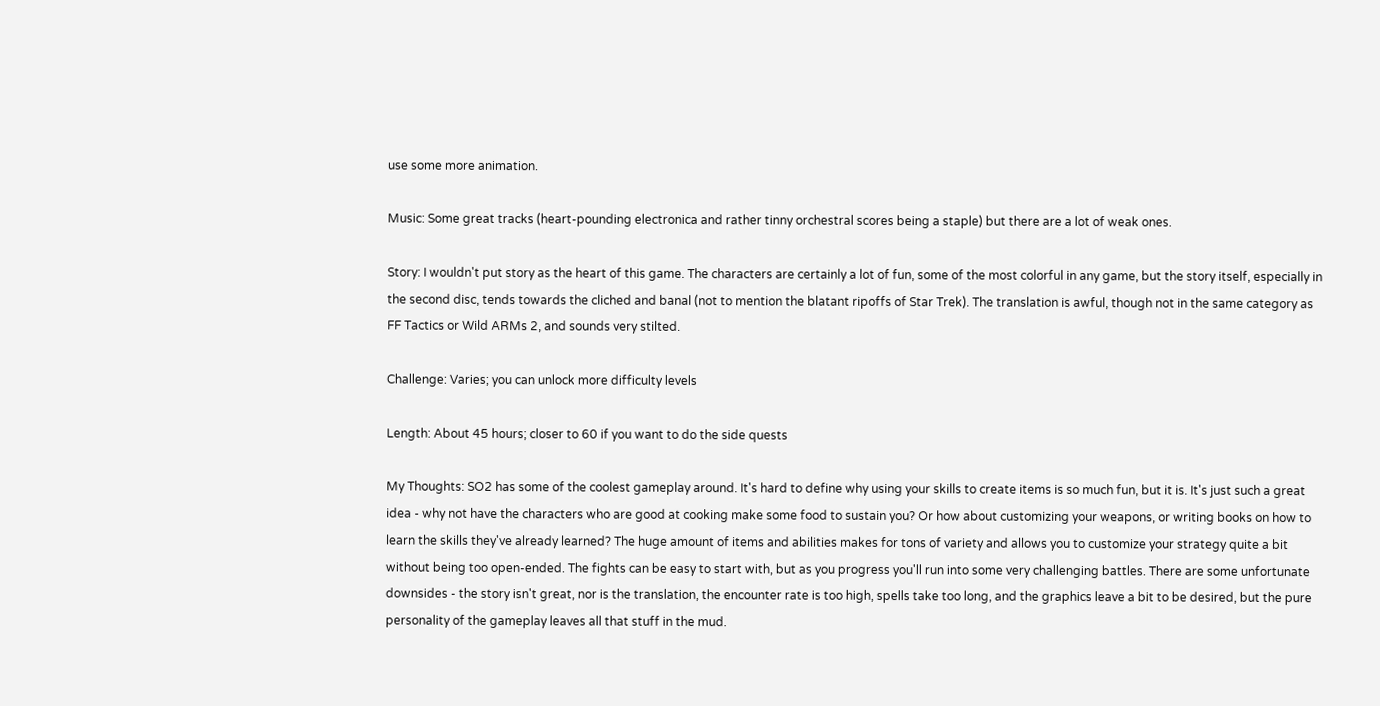use some more animation.

Music: Some great tracks (heart-pounding electronica and rather tinny orchestral scores being a staple) but there are a lot of weak ones.

Story: I wouldn't put story as the heart of this game. The characters are certainly a lot of fun, some of the most colorful in any game, but the story itself, especially in the second disc, tends towards the cliched and banal (not to mention the blatant ripoffs of Star Trek). The translation is awful, though not in the same category as FF Tactics or Wild ARMs 2, and sounds very stilted.

Challenge: Varies; you can unlock more difficulty levels

Length: About 45 hours; closer to 60 if you want to do the side quests

My Thoughts: SO2 has some of the coolest gameplay around. It's hard to define why using your skills to create items is so much fun, but it is. It's just such a great idea - why not have the characters who are good at cooking make some food to sustain you? Or how about customizing your weapons, or writing books on how to learn the skills they've already learned? The huge amount of items and abilities makes for tons of variety and allows you to customize your strategy quite a bit without being too open-ended. The fights can be easy to start with, but as you progress you'll run into some very challenging battles. There are some unfortunate downsides - the story isn't great, nor is the translation, the encounter rate is too high, spells take too long, and the graphics leave a bit to be desired, but the pure personality of the gameplay leaves all that stuff in the mud.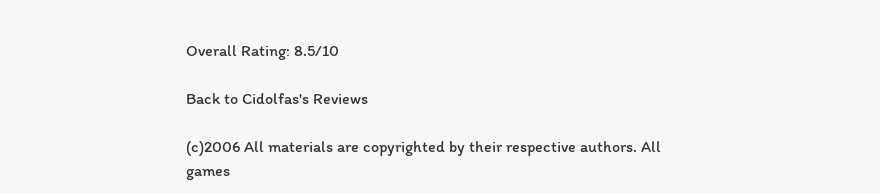Overall Rating: 8.5/10

Back to Cidolfas's Reviews

(c)2006 All materials are copyrighted by their respective authors. All games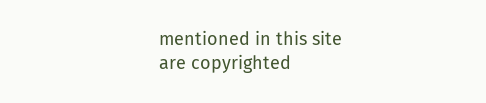mentioned in this site are copyrighted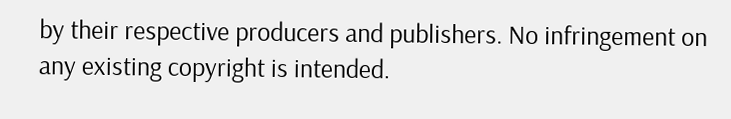by their respective producers and publishers. No infringement on any existing copyright is intended.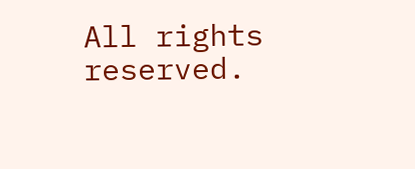All rights reserved.